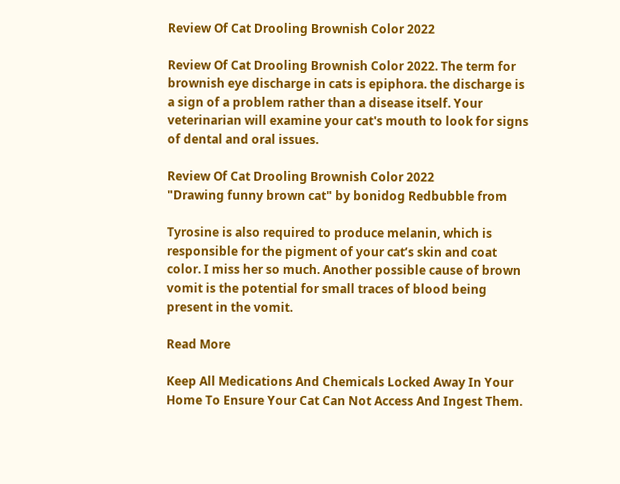Review Of Cat Drooling Brownish Color 2022

Review Of Cat Drooling Brownish Color 2022. The term for brownish eye discharge in cats is epiphora. the discharge is a sign of a problem rather than a disease itself. Your veterinarian will examine your cat's mouth to look for signs of dental and oral issues.

Review Of Cat Drooling Brownish Color 2022
"Drawing funny brown cat" by bonidog Redbubble from

Tyrosine is also required to produce melanin, which is responsible for the pigment of your cat’s skin and coat color. I miss her so much. Another possible cause of brown vomit is the potential for small traces of blood being present in the vomit.

Read More

Keep All Medications And Chemicals Locked Away In Your Home To Ensure Your Cat Can Not Access And Ingest Them.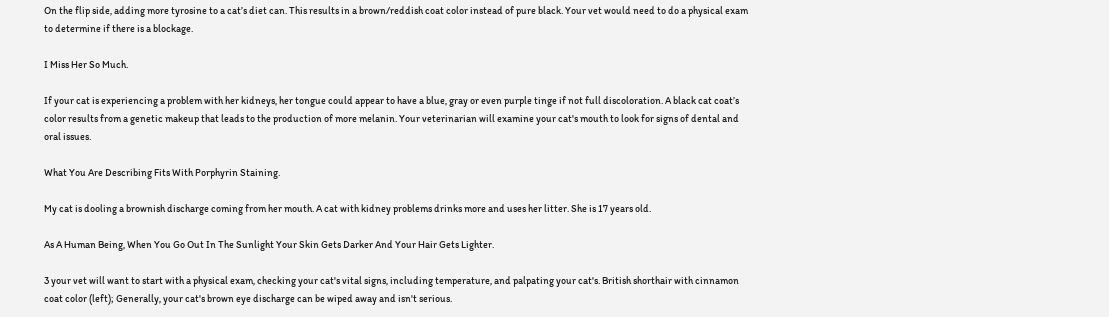On the flip side, adding more tyrosine to a cat’s diet can. This results in a brown/reddish coat color instead of pure black. Your vet would need to do a physical exam to determine if there is a blockage.

I Miss Her So Much.

If your cat is experiencing a problem with her kidneys, her tongue could appear to have a blue, gray or even purple tinge if not full discoloration. A black cat coat’s color results from a genetic makeup that leads to the production of more melanin. Your veterinarian will examine your cat's mouth to look for signs of dental and oral issues.

What You Are Describing Fits With Porphyrin Staining.

My cat is dooling a brownish discharge coming from her mouth. A cat with kidney problems drinks more and uses her litter. She is 17 years old.

As A Human Being, When You Go Out In The Sunlight Your Skin Gets Darker And Your Hair Gets Lighter.

3 your vet will want to start with a physical exam, checking your cat's vital signs, including temperature, and palpating your cat's. British shorthair with cinnamon coat color (left); Generally, your cat's brown eye discharge can be wiped away and isn't serious.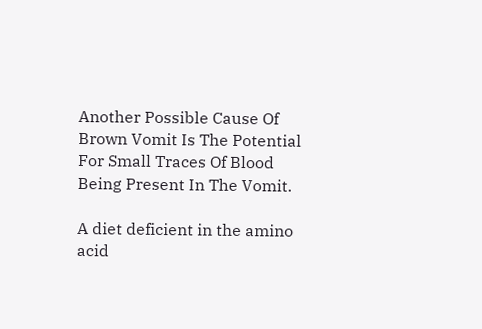Another Possible Cause Of Brown Vomit Is The Potential For Small Traces Of Blood Being Present In The Vomit.

A diet deficient in the amino acid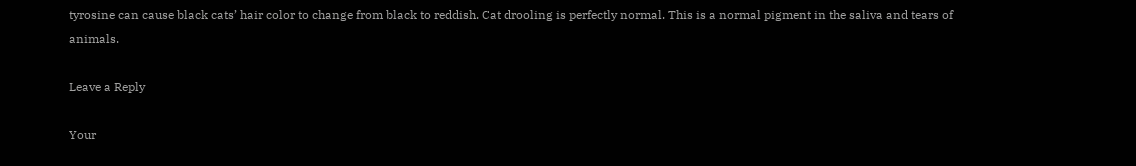tyrosine can cause black cats’ hair color to change from black to reddish. Cat drooling is perfectly normal. This is a normal pigment in the saliva and tears of animals.

Leave a Reply

Your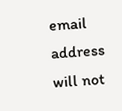email address will not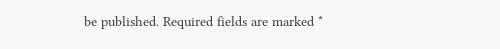be published. Required fields are marked *